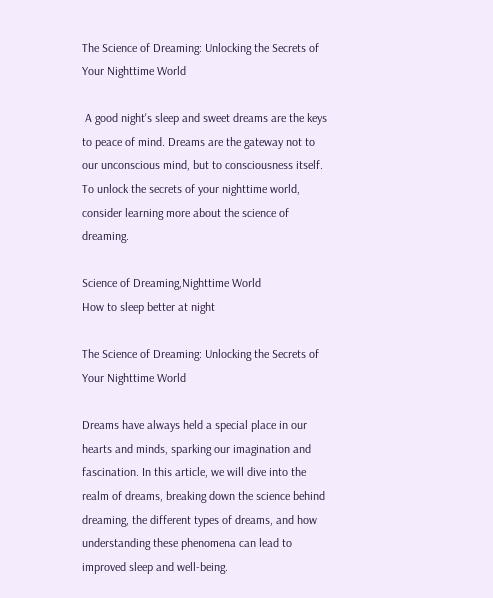The Science of Dreaming: Unlocking the Secrets of Your Nighttime World

 A good night's sleep and sweet dreams are the keys to peace of mind. Dreams are the gateway not to our unconscious mind, but to consciousness itself. To unlock the secrets of your nighttime world, consider learning more about the science of dreaming.

Science of Dreaming,Nighttime World
How to sleep better at night

The Science of Dreaming: Unlocking the Secrets of Your Nighttime World

Dreams have always held a special place in our hearts and minds, sparking our imagination and fascination. In this article, we will dive into the realm of dreams, breaking down the science behind dreaming, the different types of dreams, and how understanding these phenomena can lead to improved sleep and well-being.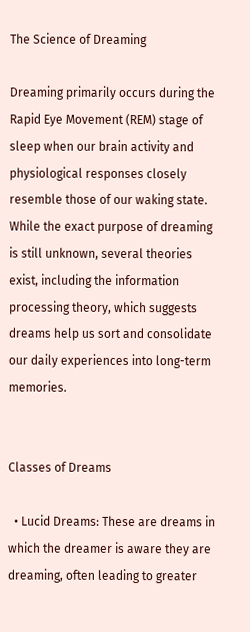The Science of Dreaming

Dreaming primarily occurs during the Rapid Eye Movement (REM) stage of sleep when our brain activity and physiological responses closely resemble those of our waking state. While the exact purpose of dreaming is still unknown, several theories exist, including the information processing theory, which suggests dreams help us sort and consolidate our daily experiences into long-term memories.


Classes of Dreams

  • Lucid Dreams: These are dreams in which the dreamer is aware they are dreaming, often leading to greater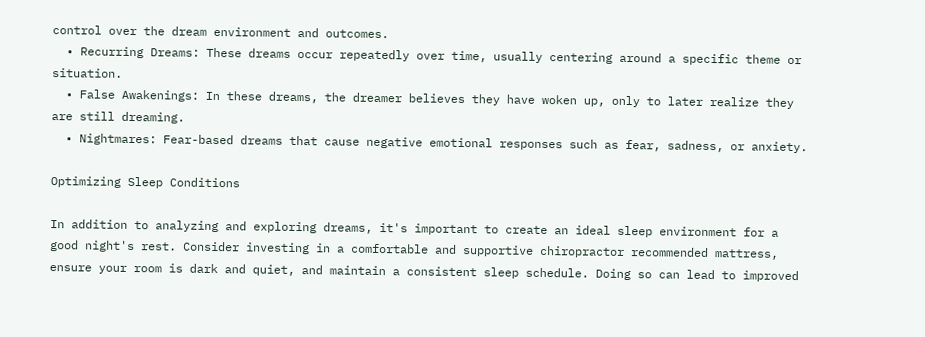control over the dream environment and outcomes.
  • Recurring Dreams: These dreams occur repeatedly over time, usually centering around a specific theme or situation.
  • False Awakenings: In these dreams, the dreamer believes they have woken up, only to later realize they are still dreaming.
  • Nightmares: Fear-based dreams that cause negative emotional responses such as fear, sadness, or anxiety.

Optimizing Sleep Conditions

In addition to analyzing and exploring dreams, it's important to create an ideal sleep environment for a good night's rest. Consider investing in a comfortable and supportive chiropractor recommended mattress, ensure your room is dark and quiet, and maintain a consistent sleep schedule. Doing so can lead to improved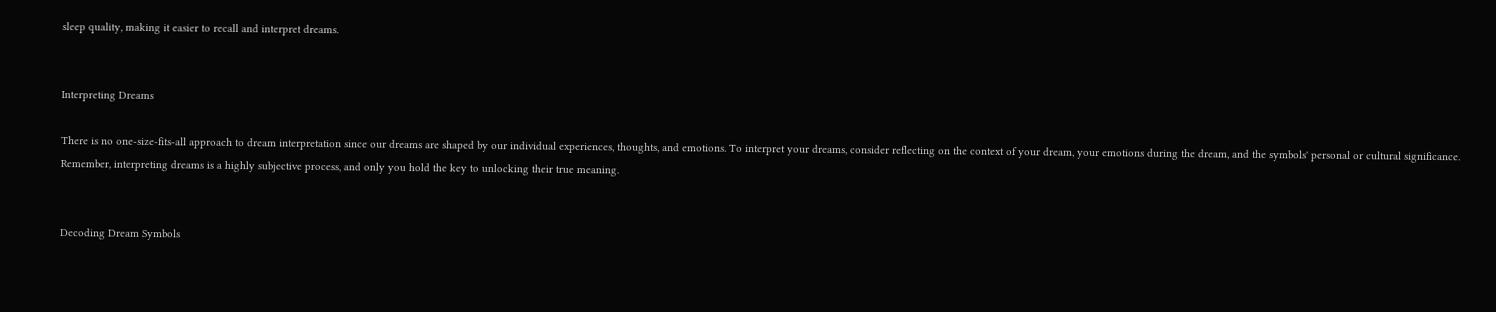sleep quality, making it easier to recall and interpret dreams.


Interpreting Dreams

There is no one-size-fits-all approach to dream interpretation since our dreams are shaped by our individual experiences, thoughts, and emotions. To interpret your dreams, consider reflecting on the context of your dream, your emotions during the dream, and the symbols' personal or cultural significance. Remember, interpreting dreams is a highly subjective process, and only you hold the key to unlocking their true meaning.


Decoding Dream Symbols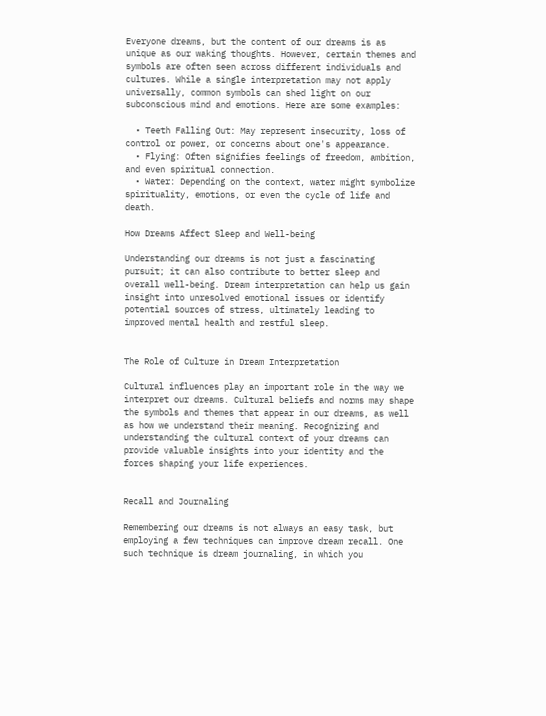Everyone dreams, but the content of our dreams is as unique as our waking thoughts. However, certain themes and symbols are often seen across different individuals and cultures. While a single interpretation may not apply universally, common symbols can shed light on our subconscious mind and emotions. Here are some examples:

  • Teeth Falling Out: May represent insecurity, loss of control or power, or concerns about one's appearance.
  • Flying: Often signifies feelings of freedom, ambition, and even spiritual connection.
  • Water: Depending on the context, water might symbolize spirituality, emotions, or even the cycle of life and death.

How Dreams Affect Sleep and Well-being

Understanding our dreams is not just a fascinating pursuit; it can also contribute to better sleep and overall well-being. Dream interpretation can help us gain insight into unresolved emotional issues or identify potential sources of stress, ultimately leading to improved mental health and restful sleep.


The Role of Culture in Dream Interpretation

Cultural influences play an important role in the way we interpret our dreams. Cultural beliefs and norms may shape the symbols and themes that appear in our dreams, as well as how we understand their meaning. Recognizing and understanding the cultural context of your dreams can provide valuable insights into your identity and the forces shaping your life experiences.


Recall and Journaling

Remembering our dreams is not always an easy task, but employing a few techniques can improve dream recall. One such technique is dream journaling, in which you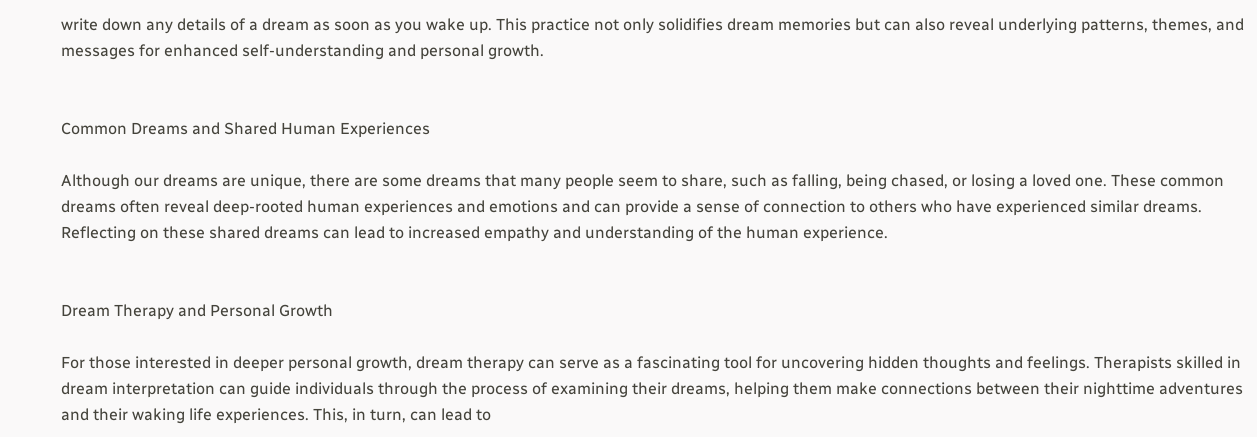write down any details of a dream as soon as you wake up. This practice not only solidifies dream memories but can also reveal underlying patterns, themes, and messages for enhanced self-understanding and personal growth.


Common Dreams and Shared Human Experiences

Although our dreams are unique, there are some dreams that many people seem to share, such as falling, being chased, or losing a loved one. These common dreams often reveal deep-rooted human experiences and emotions and can provide a sense of connection to others who have experienced similar dreams. Reflecting on these shared dreams can lead to increased empathy and understanding of the human experience.


Dream Therapy and Personal Growth

For those interested in deeper personal growth, dream therapy can serve as a fascinating tool for uncovering hidden thoughts and feelings. Therapists skilled in dream interpretation can guide individuals through the process of examining their dreams, helping them make connections between their nighttime adventures and their waking life experiences. This, in turn, can lead to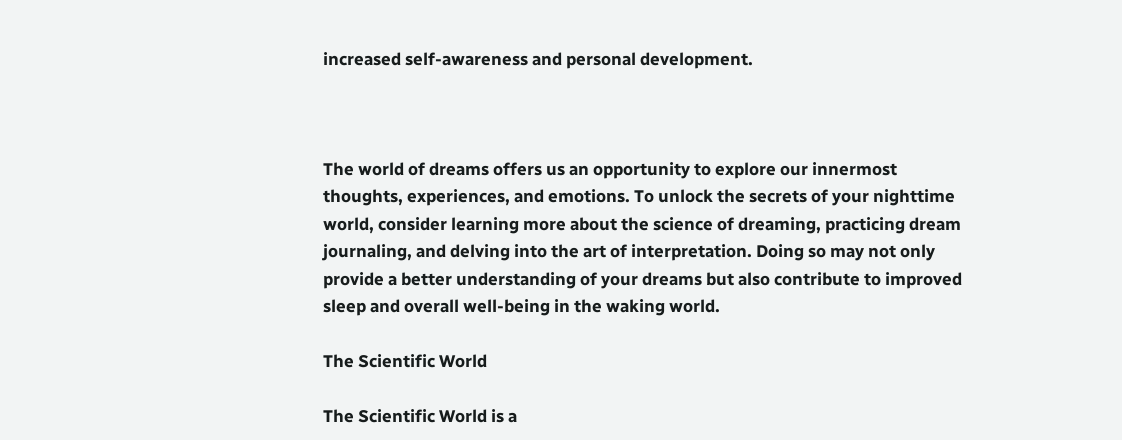increased self-awareness and personal development.



The world of dreams offers us an opportunity to explore our innermost thoughts, experiences, and emotions. To unlock the secrets of your nighttime world, consider learning more about the science of dreaming, practicing dream journaling, and delving into the art of interpretation. Doing so may not only provide a better understanding of your dreams but also contribute to improved sleep and overall well-being in the waking world.

The Scientific World

The Scientific World is a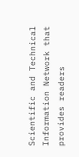Scientific and Technical Information Network that provides readers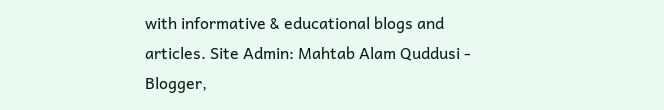with informative & educational blogs and articles. Site Admin: Mahtab Alam Quddusi - Blogger,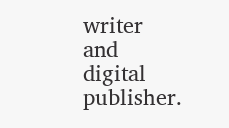writer and digital publisher.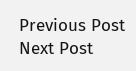Previous Post Next Post